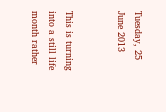Tuesday, 25 June 2013


This is turning into a still life month rather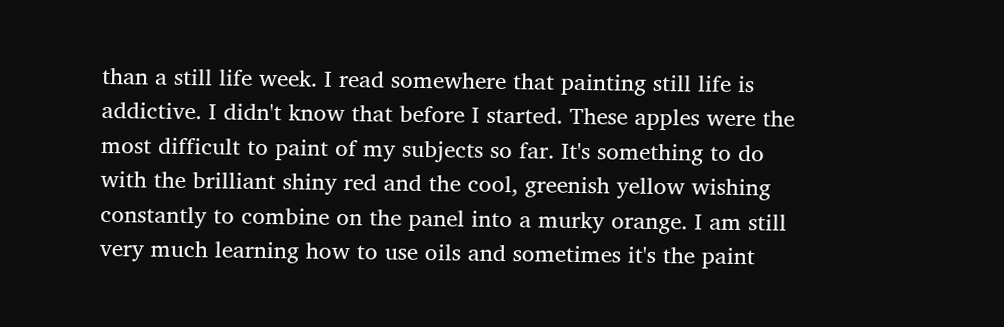than a still life week. I read somewhere that painting still life is addictive. I didn't know that before I started. These apples were the most difficult to paint of my subjects so far. It's something to do with the brilliant shiny red and the cool, greenish yellow wishing constantly to combine on the panel into a murky orange. I am still very much learning how to use oils and sometimes it's the paint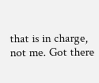that is in charge, not me. Got there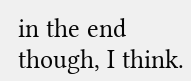in the end though, I think.